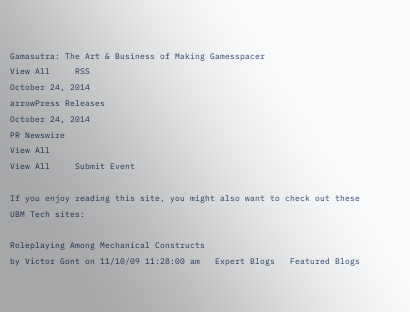Gamasutra: The Art & Business of Making Gamesspacer
View All     RSS
October 24, 2014
arrowPress Releases
October 24, 2014
PR Newswire
View All
View All     Submit Event

If you enjoy reading this site, you might also want to check out these UBM Tech sites:

Roleplaying Among Mechanical Constructs
by Victor Gont on 11/10/09 11:28:00 am   Expert Blogs   Featured Blogs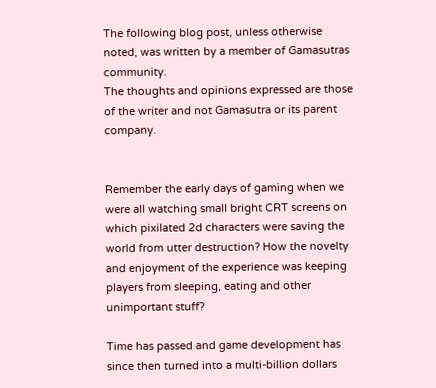The following blog post, unless otherwise noted, was written by a member of Gamasutras community.
The thoughts and opinions expressed are those of the writer and not Gamasutra or its parent company.


Remember the early days of gaming when we were all watching small bright CRT screens on which pixilated 2d characters were saving the world from utter destruction? How the novelty and enjoyment of the experience was keeping players from sleeping, eating and other unimportant stuff?

Time has passed and game development has since then turned into a multi-billion dollars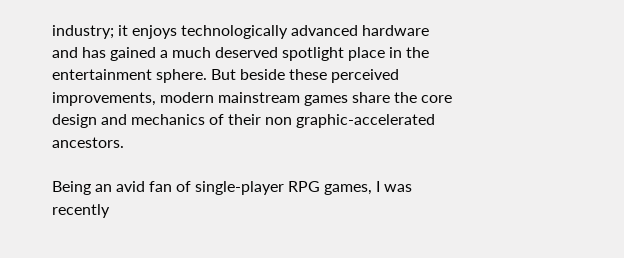industry; it enjoys technologically advanced hardware and has gained a much deserved spotlight place in the entertainment sphere. But beside these perceived improvements, modern mainstream games share the core design and mechanics of their non graphic-accelerated ancestors.

Being an avid fan of single-player RPG games, I was recently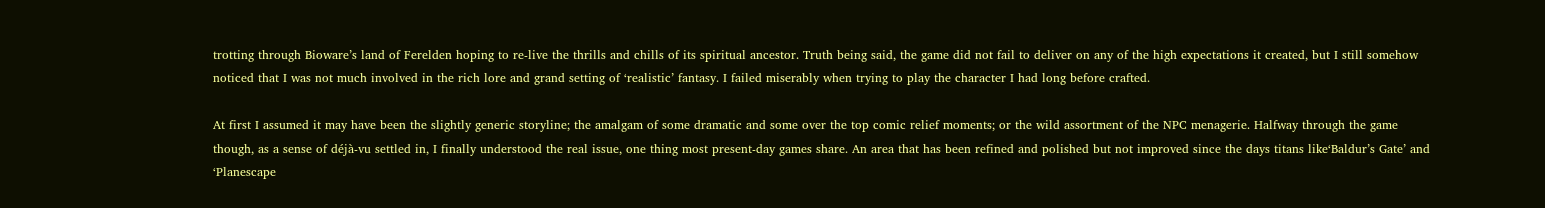trotting through Bioware’s land of Ferelden hoping to re-live the thrills and chills of its spiritual ancestor. Truth being said, the game did not fail to deliver on any of the high expectations it created, but I still somehow noticed that I was not much involved in the rich lore and grand setting of ‘realistic’ fantasy. I failed miserably when trying to play the character I had long before crafted.

At first I assumed it may have been the slightly generic storyline; the amalgam of some dramatic and some over the top comic relief moments; or the wild assortment of the NPC menagerie. Halfway through the game though, as a sense of déjà-vu settled in, I finally understood the real issue, one thing most present-day games share. An area that has been refined and polished but not improved since the days titans like‘Baldur’s Gate’ and ‘Planescape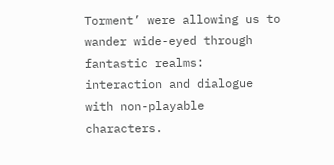Torment’ were allowing us to wander wide-eyed through fantastic realms: interaction and dialogue with non-playable characters.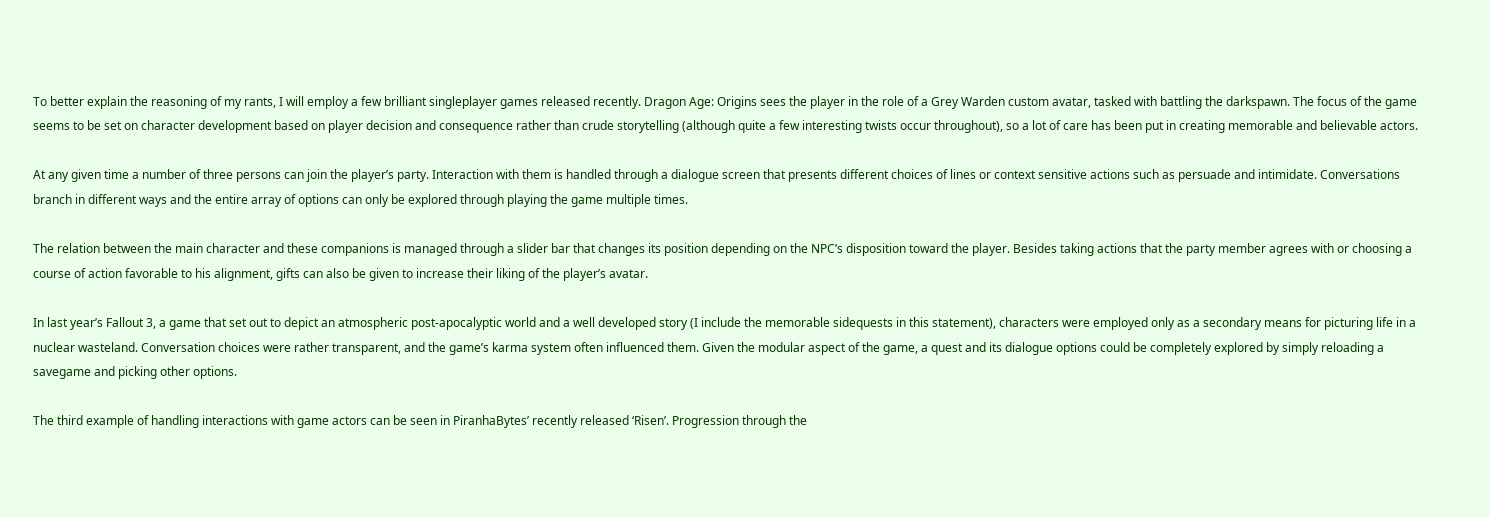To better explain the reasoning of my rants, I will employ a few brilliant singleplayer games released recently. Dragon Age: Origins sees the player in the role of a Grey Warden custom avatar, tasked with battling the darkspawn. The focus of the game seems to be set on character development based on player decision and consequence rather than crude storytelling (although quite a few interesting twists occur throughout), so a lot of care has been put in creating memorable and believable actors.

At any given time a number of three persons can join the player’s party. Interaction with them is handled through a dialogue screen that presents different choices of lines or context sensitive actions such as persuade and intimidate. Conversations branch in different ways and the entire array of options can only be explored through playing the game multiple times.

The relation between the main character and these companions is managed through a slider bar that changes its position depending on the NPC’s disposition toward the player. Besides taking actions that the party member agrees with or choosing a course of action favorable to his alignment, gifts can also be given to increase their liking of the player’s avatar.

In last year’s Fallout 3, a game that set out to depict an atmospheric post-apocalyptic world and a well developed story (I include the memorable sidequests in this statement), characters were employed only as a secondary means for picturing life in a nuclear wasteland. Conversation choices were rather transparent, and the game’s karma system often influenced them. Given the modular aspect of the game, a quest and its dialogue options could be completely explored by simply reloading a savegame and picking other options.

The third example of handling interactions with game actors can be seen in PiranhaBytes’ recently released ‘Risen’. Progression through the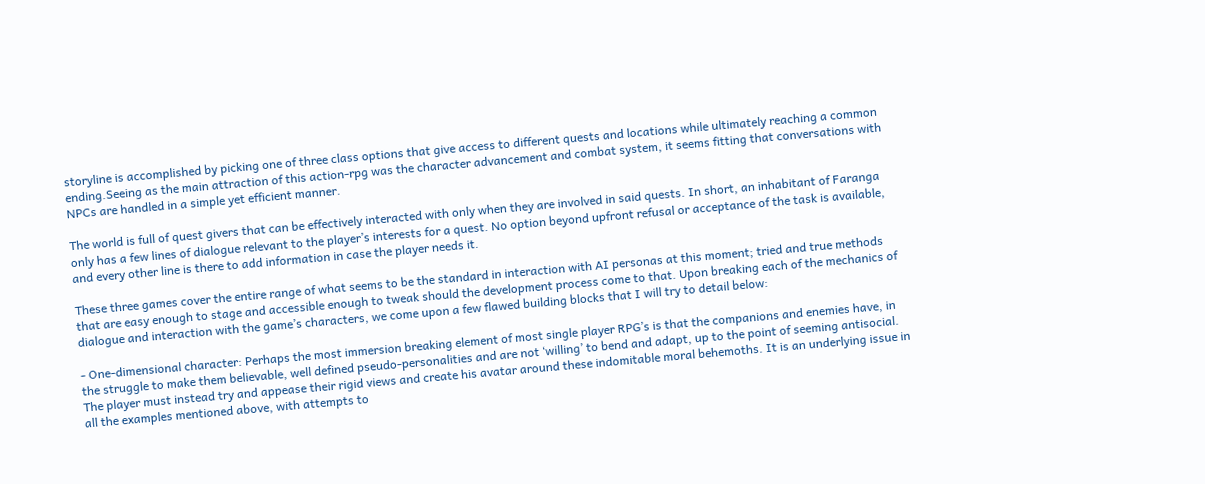storyline is accomplished by picking one of three class options that give access to different quests and locations while ultimately reaching a common ending.Seeing as the main attraction of this action-rpg was the character advancement and combat system, it seems fitting that conversations with NPCs are handled in a simple yet efficient manner.

The world is full of quest givers that can be effectively interacted with only when they are involved in said quests. In short, an inhabitant of Faranga only has a few lines of dialogue relevant to the player’s interests for a quest. No option beyond upfront refusal or acceptance of the task is available, and every other line is there to add information in case the player needs it.

These three games cover the entire range of what seems to be the standard in interaction with AI personas at this moment; tried and true methods that are easy enough to stage and accessible enough to tweak should the development process come to that. Upon breaking each of the mechanics of dialogue and interaction with the game’s characters, we come upon a few flawed building blocks that I will try to detail below:

- One-dimensional character: Perhaps the most immersion breaking element of most single player RPG’s is that the companions and enemies have, in the struggle to make them believable, well defined pseudo-personalities and are not ‘willing’ to bend and adapt, up to the point of seeming antisocial. The player must instead try and appease their rigid views and create his avatar around these indomitable moral behemoths. It is an underlying issue in all the examples mentioned above, with attempts to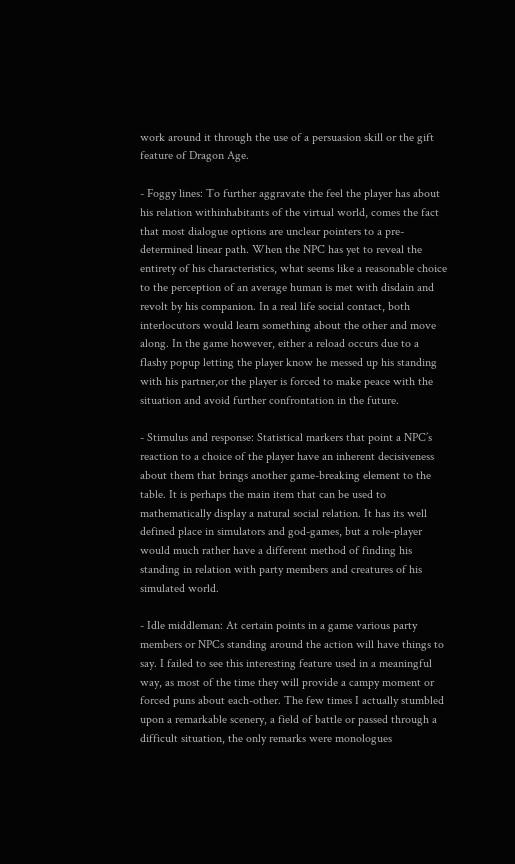work around it through the use of a persuasion skill or the gift feature of Dragon Age.

- Foggy lines: To further aggravate the feel the player has about his relation withinhabitants of the virtual world, comes the fact that most dialogue options are unclear pointers to a pre-determined linear path. When the NPC has yet to reveal the entirety of his characteristics, what seems like a reasonable choice to the perception of an average human is met with disdain and revolt by his companion. In a real life social contact, both interlocutors would learn something about the other and move along. In the game however, either a reload occurs due to a flashy popup letting the player know he messed up his standing with his partner,or the player is forced to make peace with the situation and avoid further confrontation in the future.

- Stimulus and response: Statistical markers that point a NPC’s reaction to a choice of the player have an inherent decisiveness about them that brings another game-breaking element to the table. It is perhaps the main item that can be used to mathematically display a natural social relation. It has its well defined place in simulators and god-games, but a role-player would much rather have a different method of finding his standing in relation with party members and creatures of his simulated world.

- Idle middleman: At certain points in a game various party members or NPCs standing around the action will have things to say. I failed to see this interesting feature used in a meaningful way, as most of the time they will provide a campy moment or forced puns about each-other. The few times I actually stumbled upon a remarkable scenery, a field of battle or passed through a difficult situation, the only remarks were monologues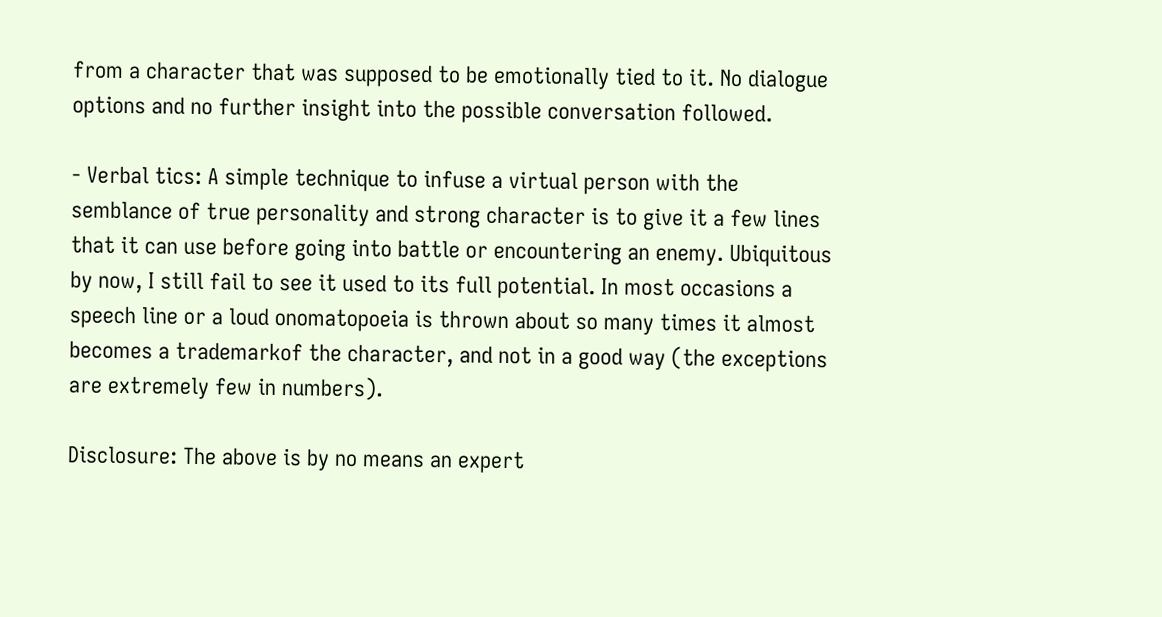from a character that was supposed to be emotionally tied to it. No dialogue options and no further insight into the possible conversation followed.

- Verbal tics: A simple technique to infuse a virtual person with the semblance of true personality and strong character is to give it a few lines that it can use before going into battle or encountering an enemy. Ubiquitous by now, I still fail to see it used to its full potential. In most occasions a speech line or a loud onomatopoeia is thrown about so many times it almost becomes a trademarkof the character, and not in a good way (the exceptions are extremely few in numbers).

Disclosure: The above is by no means an expert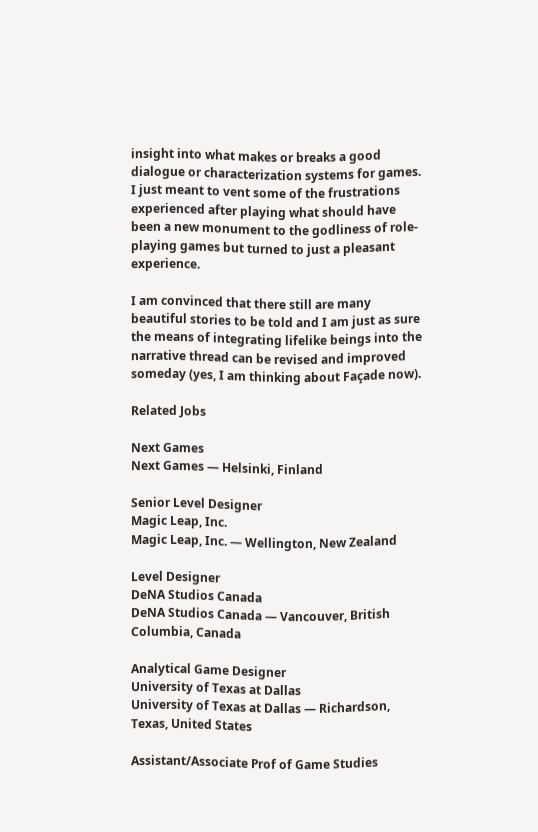insight into what makes or breaks a good dialogue or characterization systems for games. I just meant to vent some of the frustrations experienced after playing what should have been a new monument to the godliness of role-playing games but turned to just a pleasant experience.

I am convinced that there still are many beautiful stories to be told and I am just as sure the means of integrating lifelike beings into the narrative thread can be revised and improved someday (yes, I am thinking about Façade now).

Related Jobs

Next Games
Next Games — Helsinki, Finland

Senior Level Designer
Magic Leap, Inc.
Magic Leap, Inc. — Wellington, New Zealand

Level Designer
DeNA Studios Canada
DeNA Studios Canada — Vancouver, British Columbia, Canada

Analytical Game Designer
University of Texas at Dallas
University of Texas at Dallas — Richardson, Texas, United States

Assistant/Associate Prof of Game Studies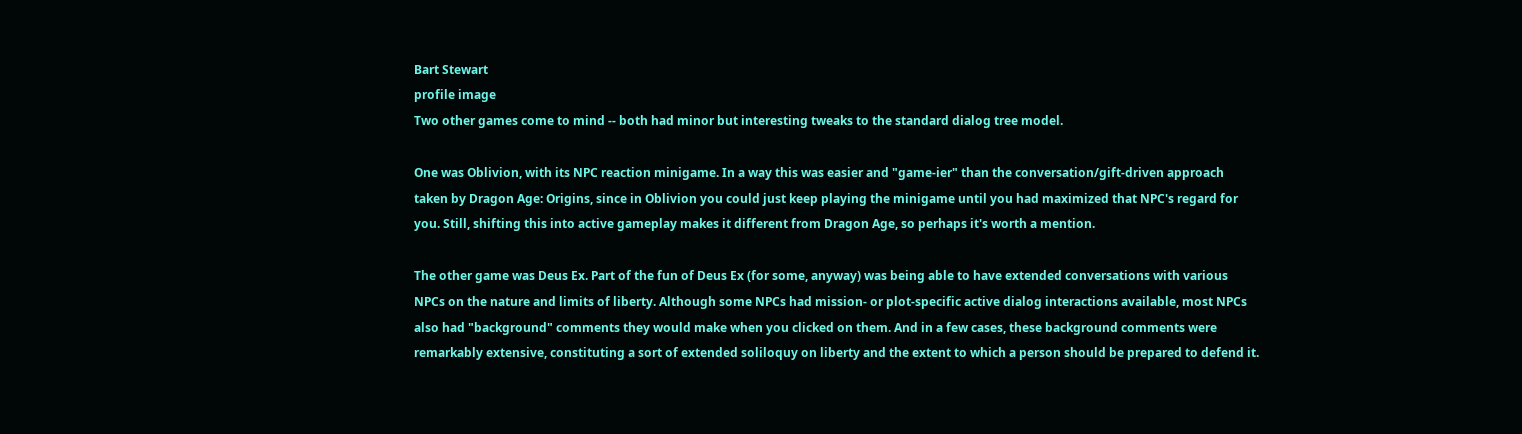Bart Stewart
profile image
Two other games come to mind -- both had minor but interesting tweaks to the standard dialog tree model.

One was Oblivion, with its NPC reaction minigame. In a way this was easier and "game-ier" than the conversation/gift-driven approach taken by Dragon Age: Origins, since in Oblivion you could just keep playing the minigame until you had maximized that NPC's regard for you. Still, shifting this into active gameplay makes it different from Dragon Age, so perhaps it's worth a mention.

The other game was Deus Ex. Part of the fun of Deus Ex (for some, anyway) was being able to have extended conversations with various NPCs on the nature and limits of liberty. Although some NPCs had mission- or plot-specific active dialog interactions available, most NPCs also had "background" comments they would make when you clicked on them. And in a few cases, these background comments were remarkably extensive, constituting a sort of extended soliloquy on liberty and the extent to which a person should be prepared to defend it.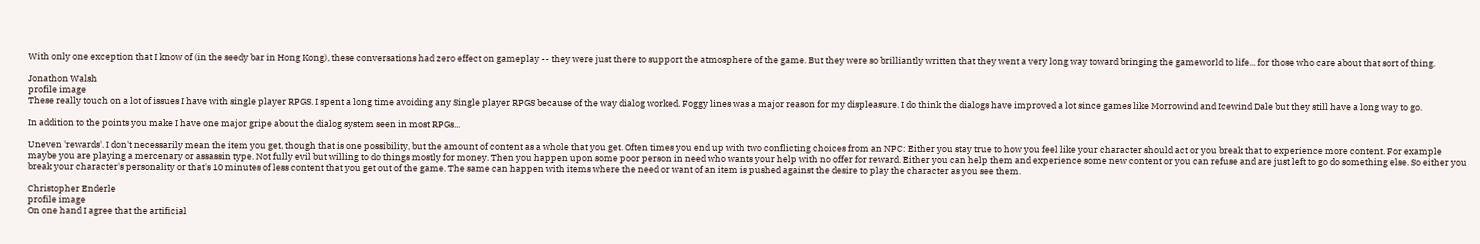With only one exception that I know of (in the seedy bar in Hong Kong), these conversations had zero effect on gameplay -- they were just there to support the atmosphere of the game. But they were so brilliantly written that they went a very long way toward bringing the gameworld to life... for those who care about that sort of thing.

Jonathon Walsh
profile image
These really touch on a lot of issues I have with single player RPGS. I spent a long time avoiding any Single player RPGS because of the way dialog worked. Foggy lines was a major reason for my displeasure. I do think the dialogs have improved a lot since games like Morrowind and Icewind Dale but they still have a long way to go.

In addition to the points you make I have one major gripe about the dialog system seen in most RPGs...

Uneven 'rewards'. I don't necessarily mean the item you get, though that is one possibility, but the amount of content as a whole that you get. Often times you end up with two conflicting choices from an NPC: Either you stay true to how you feel like your character should act or you break that to experience more content. For example maybe you are playing a mercenary or assassin type. Not fully evil but willing to do things mostly for money. Then you happen upon some poor person in need who wants your help with no offer for reward. Either you can help them and experience some new content or you can refuse and are just left to go do something else. So either you break your character's personality or that's 10 minutes of less content that you get out of the game. The same can happen with items where the need or want of an item is pushed against the desire to play the character as you see them.

Christopher Enderle
profile image
On one hand I agree that the artificial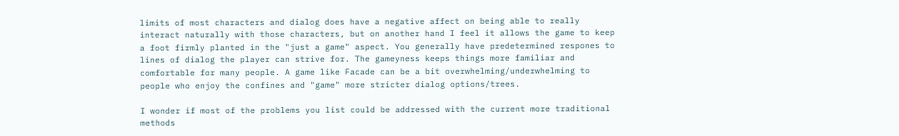limits of most characters and dialog does have a negative affect on being able to really interact naturally with those characters, but on another hand I feel it allows the game to keep a foot firmly planted in the "just a game" aspect. You generally have predetermined respones to lines of dialog the player can strive for. The gameyness keeps things more familiar and comfortable for many people. A game like Facade can be a bit overwhelming/underwhelming to people who enjoy the confines and "game" more stricter dialog options/trees.

I wonder if most of the problems you list could be addressed with the current more traditional methods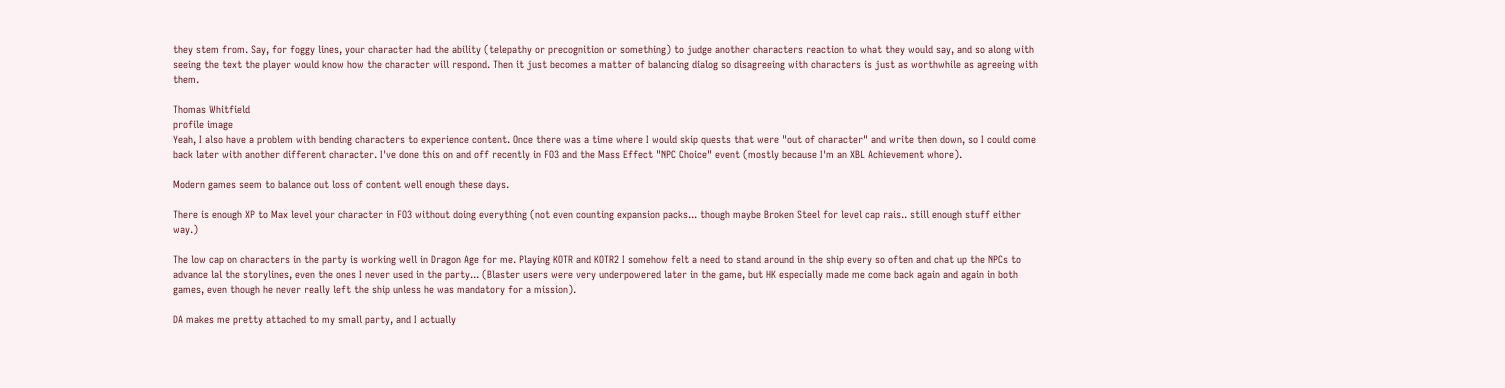they stem from. Say, for foggy lines, your character had the ability (telepathy or precognition or something) to judge another characters reaction to what they would say, and so along with seeing the text the player would know how the character will respond. Then it just becomes a matter of balancing dialog so disagreeing with characters is just as worthwhile as agreeing with them.

Thomas Whitfield
profile image
Yeah, I also have a problem with bending characters to experience content. Once there was a time where I would skip quests that were "out of character" and write then down, so I could come back later with another different character. I've done this on and off recently in FO3 and the Mass Effect "NPC Choice" event (mostly because I'm an XBL Achievement whore).

Modern games seem to balance out loss of content well enough these days.

There is enough XP to Max level your character in FO3 without doing everything (not even counting expansion packs... though maybe Broken Steel for level cap rais.. still enough stuff either way.)

The low cap on characters in the party is working well in Dragon Age for me. Playing KOTR and KOTR2 I somehow felt a need to stand around in the ship every so often and chat up the NPCs to advance lal the storylines, even the ones I never used in the party... (Blaster users were very underpowered later in the game, but HK especially made me come back again and again in both games, even though he never really left the ship unless he was mandatory for a mission).

DA makes me pretty attached to my small party, and I actually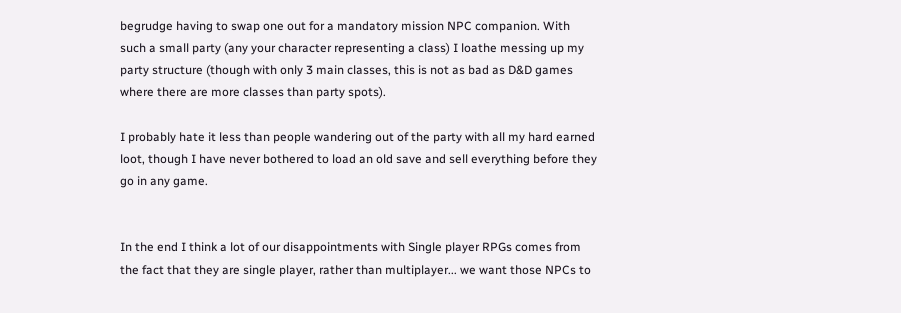begrudge having to swap one out for a mandatory mission NPC companion. With such a small party (any your character representing a class) I loathe messing up my party structure (though with only 3 main classes, this is not as bad as D&D games where there are more classes than party spots).

I probably hate it less than people wandering out of the party with all my hard earned loot, though I have never bothered to load an old save and sell everything before they go in any game.


In the end I think a lot of our disappointments with Single player RPGs comes from the fact that they are single player, rather than multiplayer... we want those NPCs to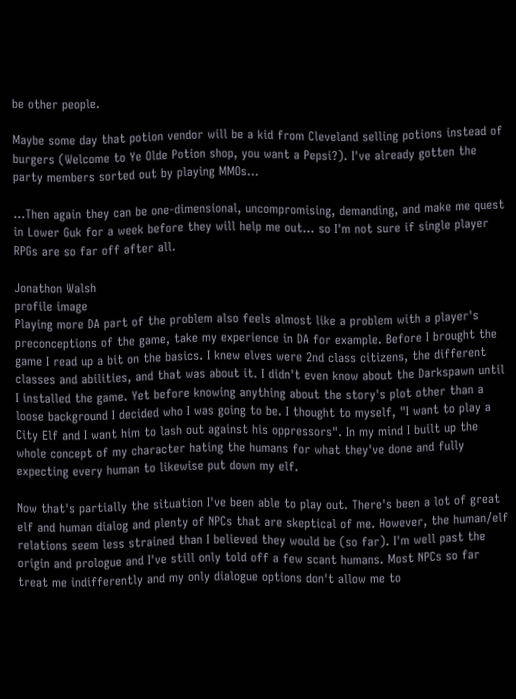be other people.

Maybe some day that potion vendor will be a kid from Cleveland selling potions instead of burgers (Welcome to Ye Olde Potion shop, you want a Pepsi?). I've already gotten the party members sorted out by playing MMOs...

...Then again they can be one-dimensional, uncompromising, demanding, and make me quest in Lower Guk for a week before they will help me out... so I'm not sure if single player RPGs are so far off after all.

Jonathon Walsh
profile image
Playing more DA part of the problem also feels almost like a problem with a player's preconceptions of the game, take my experience in DA for example. Before I brought the game I read up a bit on the basics. I knew elves were 2nd class citizens, the different classes and abilities, and that was about it. I didn't even know about the Darkspawn until I installed the game. Yet before knowing anything about the story's plot other than a loose background I decided who I was going to be. I thought to myself, "I want to play a City Elf and I want him to lash out against his oppressors". In my mind I built up the whole concept of my character hating the humans for what they've done and fully expecting every human to likewise put down my elf.

Now that's partially the situation I've been able to play out. There's been a lot of great elf and human dialog and plenty of NPCs that are skeptical of me. However, the human/elf relations seem less strained than I believed they would be (so far). I'm well past the origin and prologue and I've still only told off a few scant humans. Most NPCs so far treat me indifferently and my only dialogue options don't allow me to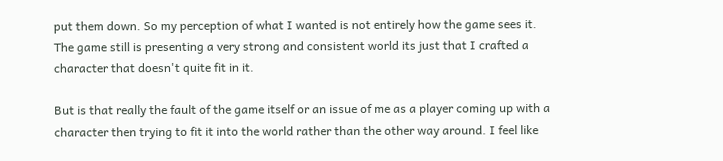put them down. So my perception of what I wanted is not entirely how the game sees it. The game still is presenting a very strong and consistent world its just that I crafted a character that doesn't quite fit in it.

But is that really the fault of the game itself or an issue of me as a player coming up with a character then trying to fit it into the world rather than the other way around. I feel like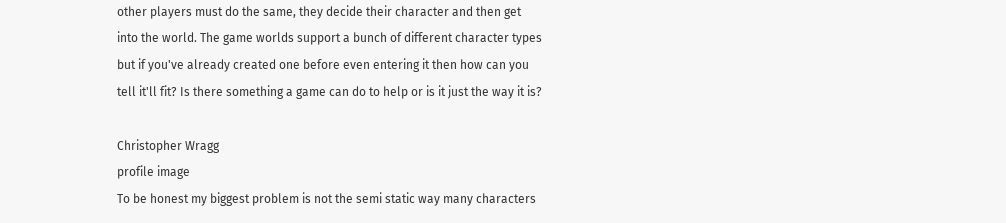other players must do the same, they decide their character and then get into the world. The game worlds support a bunch of different character types but if you've already created one before even entering it then how can you tell it'll fit? Is there something a game can do to help or is it just the way it is?

Christopher Wragg
profile image
To be honest my biggest problem is not the semi static way many characters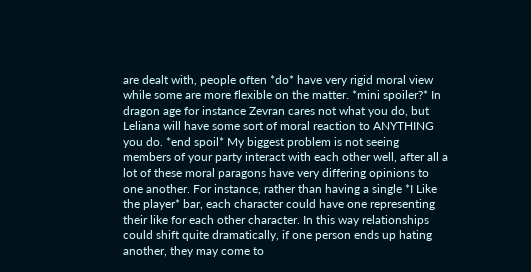are dealt with, people often *do* have very rigid moral view while some are more flexible on the matter. *mini spoiler?* In dragon age for instance Zevran cares not what you do, but Leliana will have some sort of moral reaction to ANYTHING you do. *end spoil* My biggest problem is not seeing members of your party interact with each other well, after all a lot of these moral paragons have very differing opinions to one another. For instance, rather than having a single *I Like the player* bar, each character could have one representing their like for each other character. In this way relationships could shift quite dramatically, if one person ends up hating another, they may come to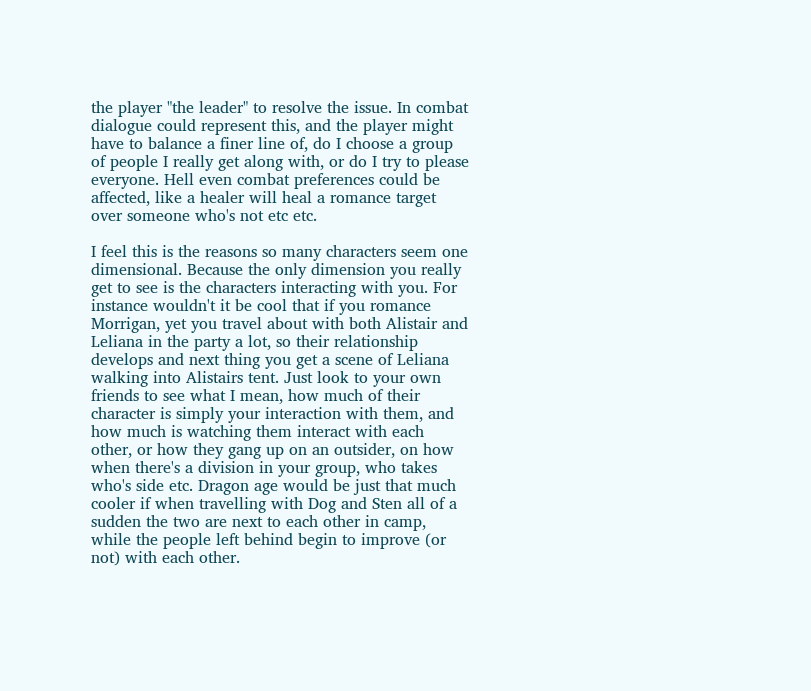the player "the leader" to resolve the issue. In combat dialogue could represent this, and the player might have to balance a finer line of, do I choose a group of people I really get along with, or do I try to please everyone. Hell even combat preferences could be affected, like a healer will heal a romance target over someone who's not etc etc.

I feel this is the reasons so many characters seem one dimensional. Because the only dimension you really get to see is the characters interacting with you. For instance wouldn't it be cool that if you romance Morrigan, yet you travel about with both Alistair and Leliana in the party a lot, so their relationship develops and next thing you get a scene of Leliana walking into Alistairs tent. Just look to your own friends to see what I mean, how much of their character is simply your interaction with them, and how much is watching them interact with each other, or how they gang up on an outsider, on how when there's a division in your group, who takes who's side etc. Dragon age would be just that much cooler if when travelling with Dog and Sten all of a sudden the two are next to each other in camp, while the people left behind begin to improve (or not) with each other.